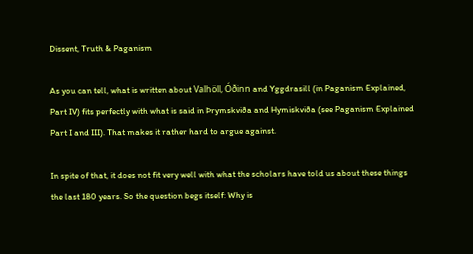Dissent, Truth & Paganism

As you can tell, what is written about Valhöll, Óðinn and Yggdrasill (in Paganism Explained, Part IV) fits perfectly with what is said in Þrymskviða and Hymiskviða (see Paganism Explained Part I and III). That makes it rather hard to argue against.

In spite of that, it does not fit very well with what the scholars have told us about these things the last 180 years. So the question begs itself: Why is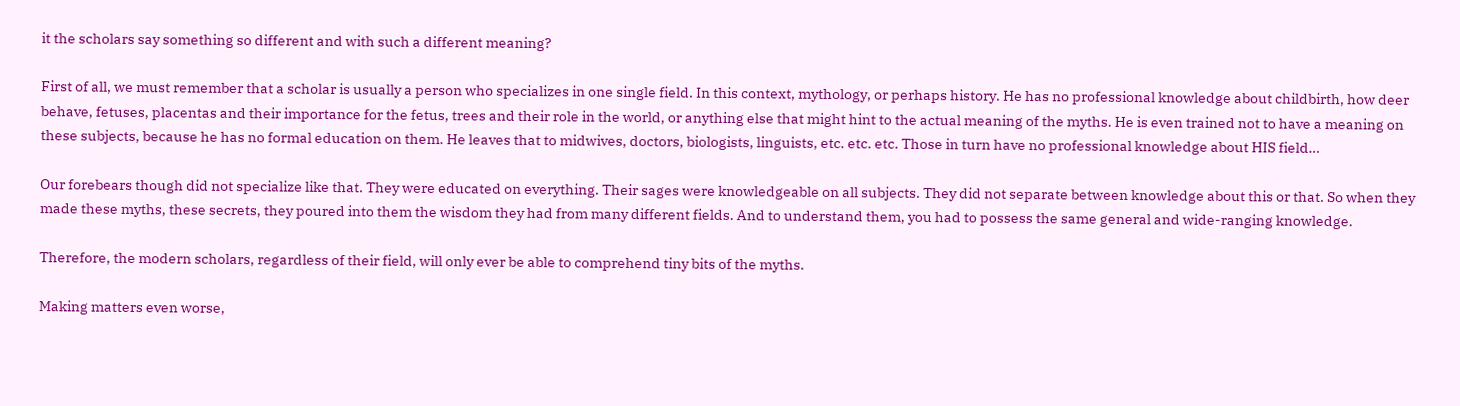it the scholars say something so different and with such a different meaning?

First of all, we must remember that a scholar is usually a person who specializes in one single field. In this context, mythology, or perhaps history. He has no professional knowledge about childbirth, how deer behave, fetuses, placentas and their importance for the fetus, trees and their role in the world, or anything else that might hint to the actual meaning of the myths. He is even trained not to have a meaning on these subjects, because he has no formal education on them. He leaves that to midwives, doctors, biologists, linguists, etc. etc. etc. Those in turn have no professional knowledge about HIS field…

Our forebears though did not specialize like that. They were educated on everything. Their sages were knowledgeable on all subjects. They did not separate between knowledge about this or that. So when they made these myths, these secrets, they poured into them the wisdom they had from many different fields. And to understand them, you had to possess the same general and wide-ranging knowledge.

Therefore, the modern scholars, regardless of their field, will only ever be able to comprehend tiny bits of the myths.

Making matters even worse,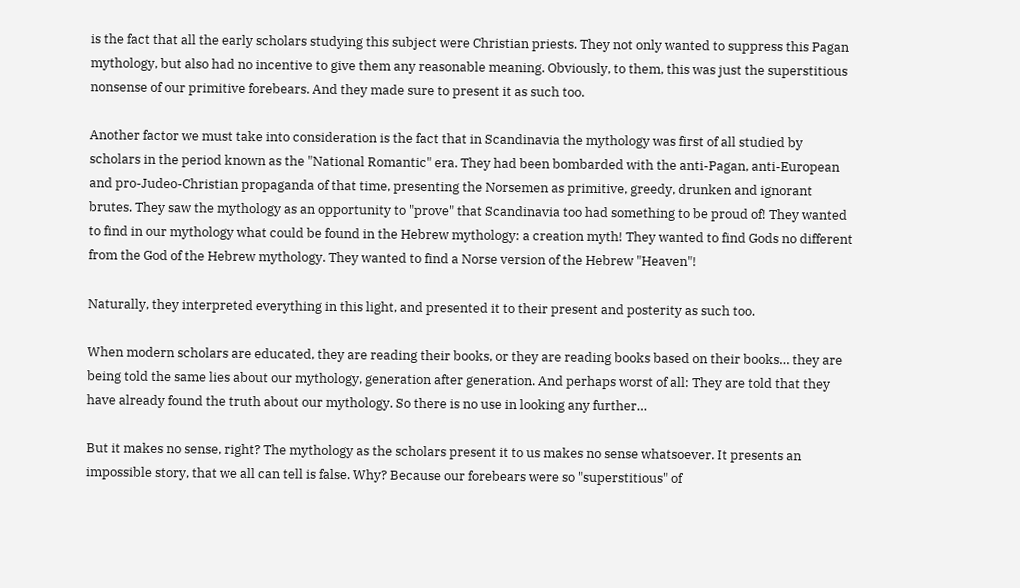is the fact that all the early scholars studying this subject were Christian priests. They not only wanted to suppress this Pagan mythology, but also had no incentive to give them any reasonable meaning. Obviously, to them, this was just the superstitious nonsense of our primitive forebears. And they made sure to present it as such too.

Another factor we must take into consideration is the fact that in Scandinavia the mythology was first of all studied by scholars in the period known as the "National Romantic" era. They had been bombarded with the anti-Pagan, anti-European and pro-Judeo-Christian propaganda of that time, presenting the Norsemen as primitive, greedy, drunken and ignorant brutes. They saw the mythology as an opportunity to "prove" that Scandinavia too had something to be proud of! They wanted to find in our mythology what could be found in the Hebrew mythology: a creation myth! They wanted to find Gods no different from the God of the Hebrew mythology. They wanted to find a Norse version of the Hebrew "Heaven"!

Naturally, they interpreted everything in this light, and presented it to their present and posterity as such too.

When modern scholars are educated, they are reading their books, or they are reading books based on their books… they are being told the same lies about our mythology, generation after generation. And perhaps worst of all: They are told that they have already found the truth about our mythology. So there is no use in looking any further…

But it makes no sense, right? The mythology as the scholars present it to us makes no sense whatsoever. It presents an impossible story, that we all can tell is false. Why? Because our forebears were so "superstitious" of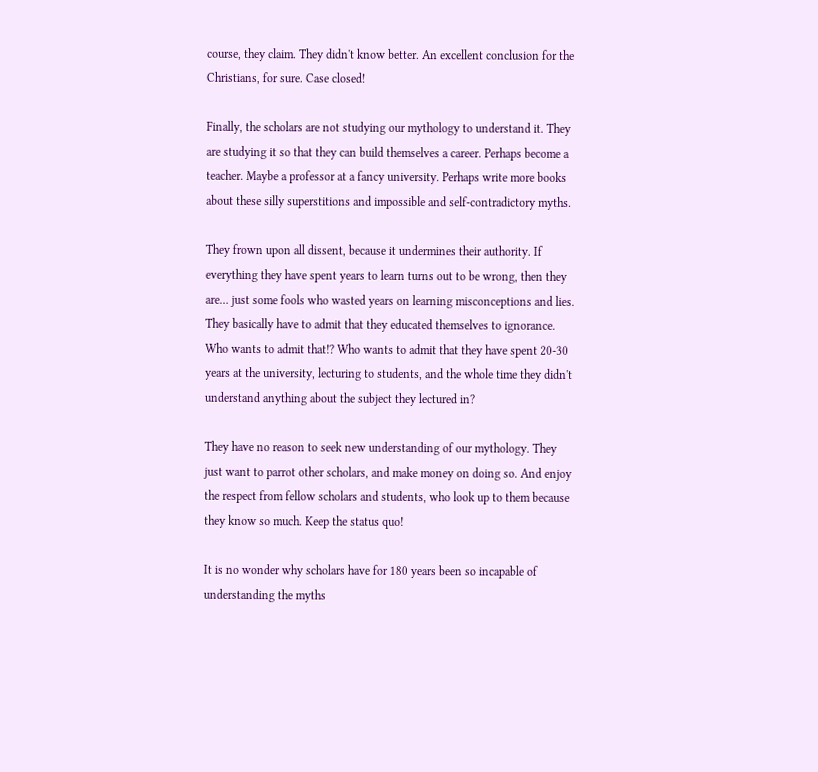course, they claim. They didn't know better. An excellent conclusion for the Christians, for sure. Case closed!

Finally, the scholars are not studying our mythology to understand it. They are studying it so that they can build themselves a career. Perhaps become a teacher. Maybe a professor at a fancy university. Perhaps write more books about these silly superstitions and impossible and self-contradictory myths.

They frown upon all dissent, because it undermines their authority. If everything they have spent years to learn turns out to be wrong, then they are… just some fools who wasted years on learning misconceptions and lies. They basically have to admit that they educated themselves to ignorance. Who wants to admit that!? Who wants to admit that they have spent 20-30 years at the university, lecturing to students, and the whole time they didn't understand anything about the subject they lectured in?

They have no reason to seek new understanding of our mythology. They just want to parrot other scholars, and make money on doing so. And enjoy the respect from fellow scholars and students, who look up to them because they know so much. Keep the status quo!

It is no wonder why scholars have for 180 years been so incapable of understanding the myths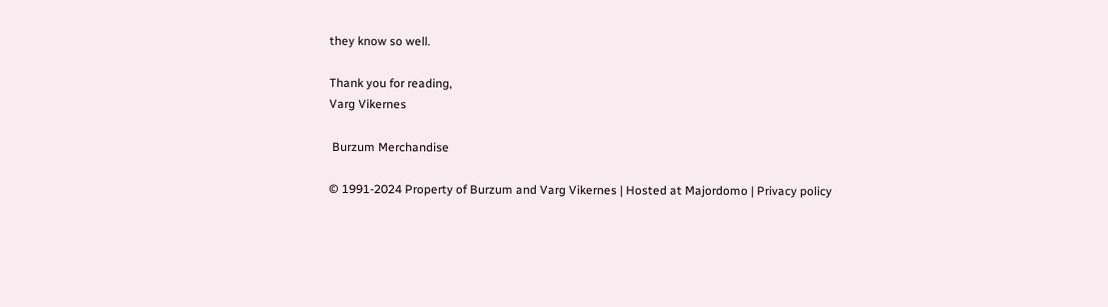they know so well.

Thank you for reading,
Varg Vikernes

 Burzum Merchandise

© 1991-2024 Property of Burzum and Varg Vikernes | Hosted at Majordomo | Privacy policy